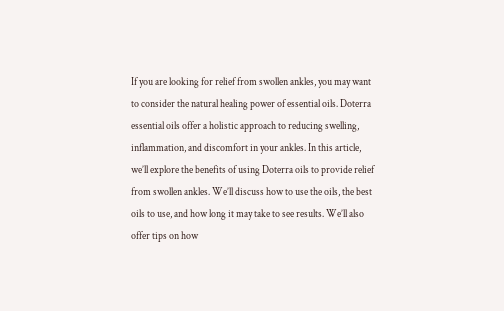If you are looking for relief from swollen ankles, you may want to consider the natural healing power of essential oils. Doterra essential oils offer a holistic approach to reducing swelling, inflammation, and discomfort in your ankles. In this article, we’ll explore the benefits of using Doterra oils to provide relief from swollen ankles. We’ll discuss how to use the oils, the best oils to use, and how long it may take to see results. We’ll also offer tips on how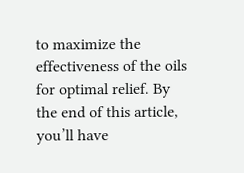to maximize the effectiveness of the oils for optimal relief. By the end of this article, you’ll have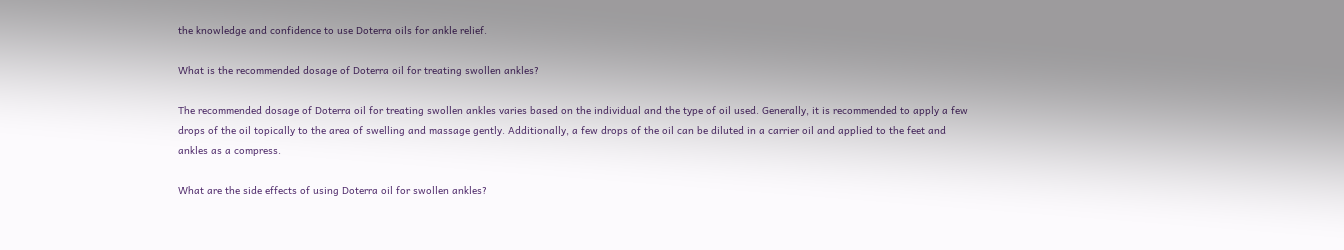the knowledge and confidence to use Doterra oils for ankle relief.

What is the recommended dosage of Doterra oil for treating swollen ankles?

The recommended dosage of Doterra oil for treating swollen ankles varies based on the individual and the type of oil used. Generally, it is recommended to apply a few drops of the oil topically to the area of swelling and massage gently. Additionally, a few drops of the oil can be diluted in a carrier oil and applied to the feet and ankles as a compress.

What are the side effects of using Doterra oil for swollen ankles?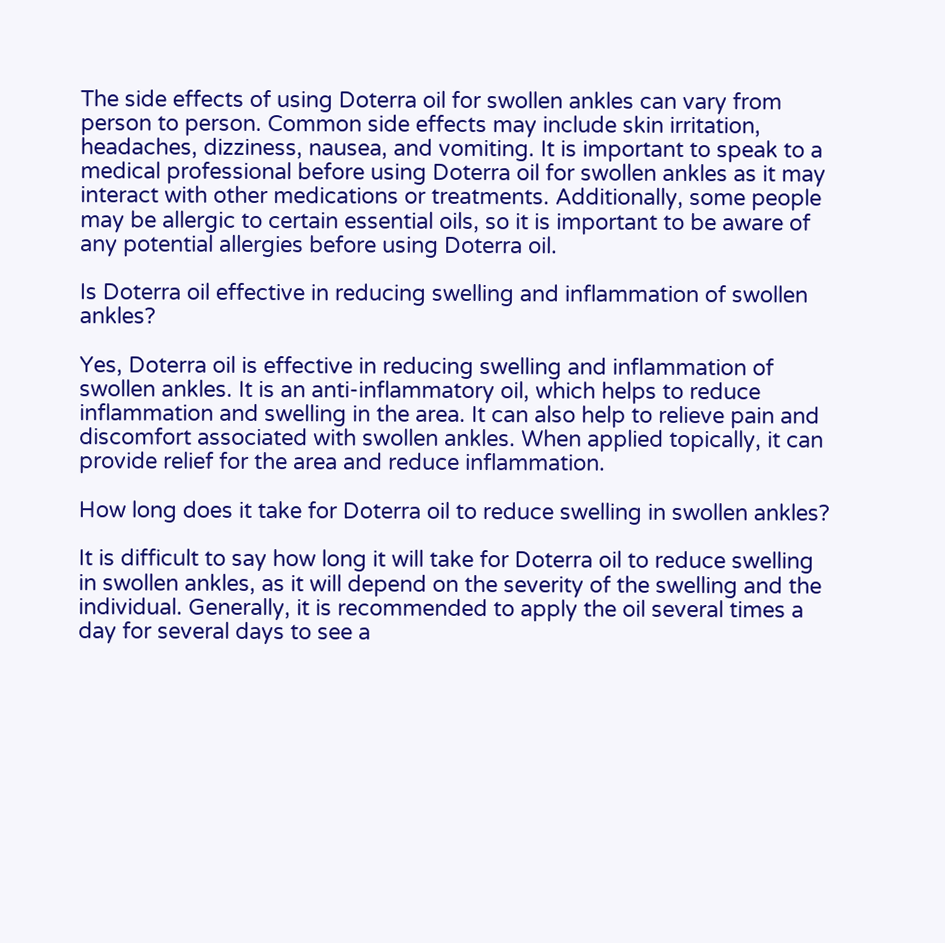The side effects of using Doterra oil for swollen ankles can vary from person to person. Common side effects may include skin irritation, headaches, dizziness, nausea, and vomiting. It is important to speak to a medical professional before using Doterra oil for swollen ankles as it may interact with other medications or treatments. Additionally, some people may be allergic to certain essential oils, so it is important to be aware of any potential allergies before using Doterra oil.

Is Doterra oil effective in reducing swelling and inflammation of swollen ankles?

Yes, Doterra oil is effective in reducing swelling and inflammation of swollen ankles. It is an anti-inflammatory oil, which helps to reduce inflammation and swelling in the area. It can also help to relieve pain and discomfort associated with swollen ankles. When applied topically, it can provide relief for the area and reduce inflammation.

How long does it take for Doterra oil to reduce swelling in swollen ankles?

It is difficult to say how long it will take for Doterra oil to reduce swelling in swollen ankles, as it will depend on the severity of the swelling and the individual. Generally, it is recommended to apply the oil several times a day for several days to see a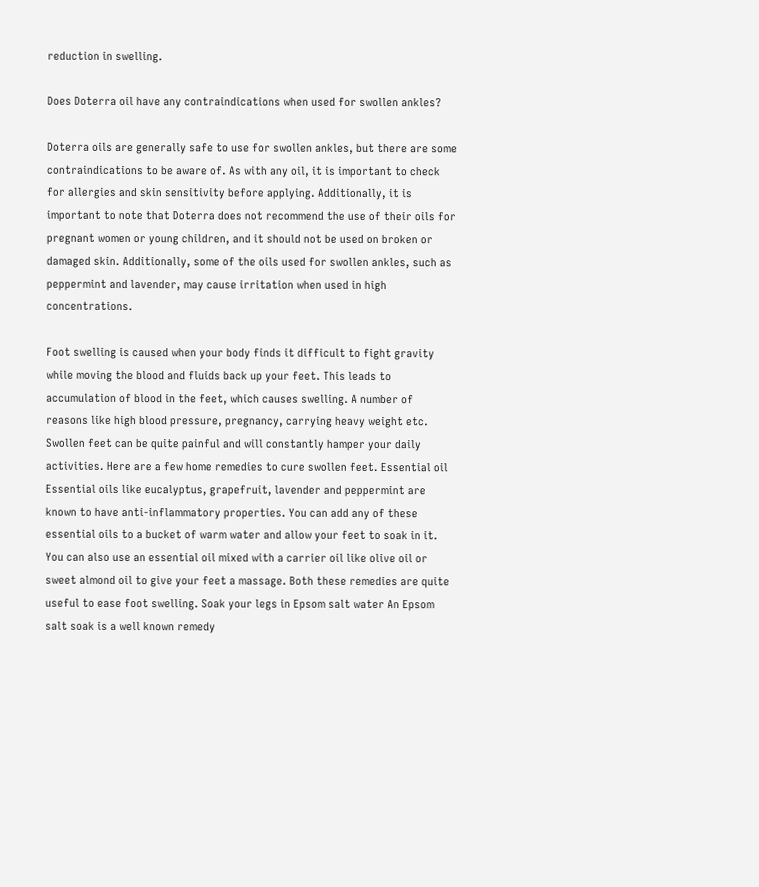reduction in swelling.

Does Doterra oil have any contraindications when used for swollen ankles?

Doterra oils are generally safe to use for swollen ankles, but there are some contraindications to be aware of. As with any oil, it is important to check for allergies and skin sensitivity before applying. Additionally, it is important to note that Doterra does not recommend the use of their oils for pregnant women or young children, and it should not be used on broken or damaged skin. Additionally, some of the oils used for swollen ankles, such as peppermint and lavender, may cause irritation when used in high concentrations.

Foot swelling is caused when your body finds it difficult to fight gravity while moving the blood and fluids back up your feet. This leads to accumulation of blood in the feet, which causes swelling. A number of reasons like high blood pressure, pregnancy, carrying heavy weight etc. Swollen feet can be quite painful and will constantly hamper your daily activities. Here are a few home remedies to cure swollen feet. Essential oil Essential oils like eucalyptus, grapefruit, lavender and peppermint are known to have anti-inflammatory properties. You can add any of these essential oils to a bucket of warm water and allow your feet to soak in it. You can also use an essential oil mixed with a carrier oil like olive oil or sweet almond oil to give your feet a massage. Both these remedies are quite useful to ease foot swelling. Soak your legs in Epsom salt water An Epsom salt soak is a well known remedy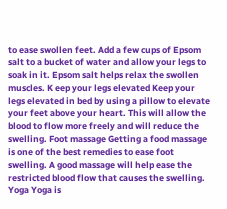to ease swollen feet. Add a few cups of Epsom salt to a bucket of water and allow your legs to soak in it. Epsom salt helps relax the swollen muscles. K eep your legs elevated Keep your legs elevated in bed by using a pillow to elevate your feet above your heart. This will allow the blood to flow more freely and will reduce the swelling. Foot massage Getting a food massage is one of the best remedies to ease foot swelling. A good massage will help ease the restricted blood flow that causes the swelling. Yoga Yoga is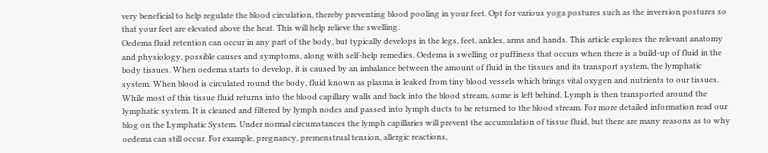very beneficial to help regulate the blood circulation, thereby preventing blood pooling in your feet. Opt for various yoga postures such as the inversion postures so that your feet are elevated above the heat. This will help relieve the swelling.
Oedema fluid retention can occur in any part of the body, but typically develops in the legs, feet, ankles, arms and hands. This article explores the relevant anatomy and physiology, possible causes and symptoms, along with self-help remedies. Oedema is swelling or puffiness that occurs when there is a build-up of fluid in the body tissues. When oedema starts to develop, it is caused by an imbalance between the amount of fluid in the tissues and its transport system, the lymphatic system. When blood is circulated round the body, fluid known as plasma is leaked from tiny blood vessels which brings vital oxygen and nutrients to our tissues. While most of this tissue fluid returns into the blood capillary walls and back into the blood stream, some is left behind. Lymph is then transported around the lymphatic system. It is cleaned and filtered by lymph nodes and passed into lymph ducts to be returned to the blood stream. For more detailed information read our blog on the Lymphatic System. Under normal circumstances the lymph capillaries will prevent the accumulation of tissue fluid, but there are many reasons as to why oedema can still occur. For example, pregnancy, premenstrual tension, allergic reactions,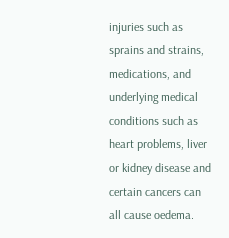injuries such as sprains and strains, medications, and underlying medical conditions such as heart problems, liver or kidney disease and certain cancers can all cause oedema.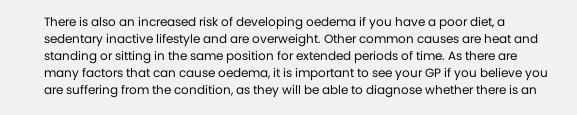There is also an increased risk of developing oedema if you have a poor diet, a sedentary inactive lifestyle and are overweight. Other common causes are heat and standing or sitting in the same position for extended periods of time. As there are many factors that can cause oedema, it is important to see your GP if you believe you are suffering from the condition, as they will be able to diagnose whether there is an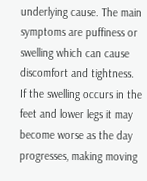underlying cause. The main symptoms are puffiness or swelling which can cause discomfort and tightness. If the swelling occurs in the feet and lower legs it may become worse as the day progresses, making moving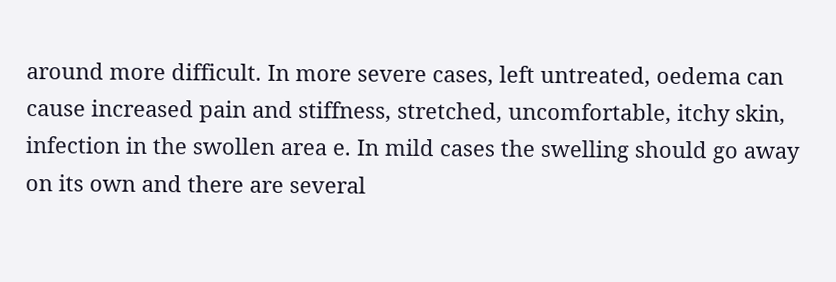around more difficult. In more severe cases, left untreated, oedema can cause increased pain and stiffness, stretched, uncomfortable, itchy skin, infection in the swollen area e. In mild cases the swelling should go away on its own and there are several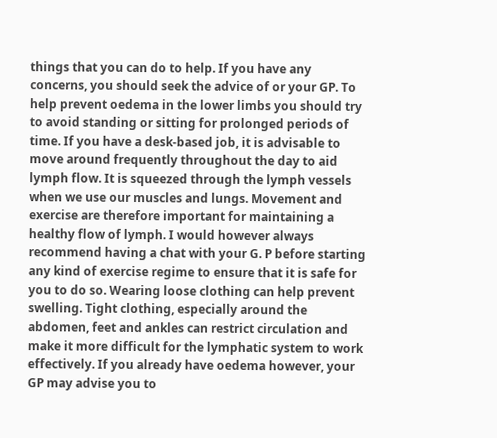things that you can do to help. If you have any concerns, you should seek the advice of or your GP. To help prevent oedema in the lower limbs you should try to avoid standing or sitting for prolonged periods of time. If you have a desk-based job, it is advisable to move around frequently throughout the day to aid lymph flow. It is squeezed through the lymph vessels when we use our muscles and lungs. Movement and exercise are therefore important for maintaining a healthy flow of lymph. I would however always recommend having a chat with your G. P before starting any kind of exercise regime to ensure that it is safe for you to do so. Wearing loose clothing can help prevent swelling. Tight clothing, especially around the abdomen, feet and ankles can restrict circulation and make it more difficult for the lymphatic system to work effectively. If you already have oedema however, your GP may advise you to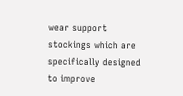wear support stockings which are specifically designed to improve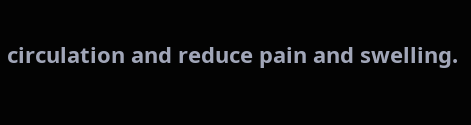circulation and reduce pain and swelling.